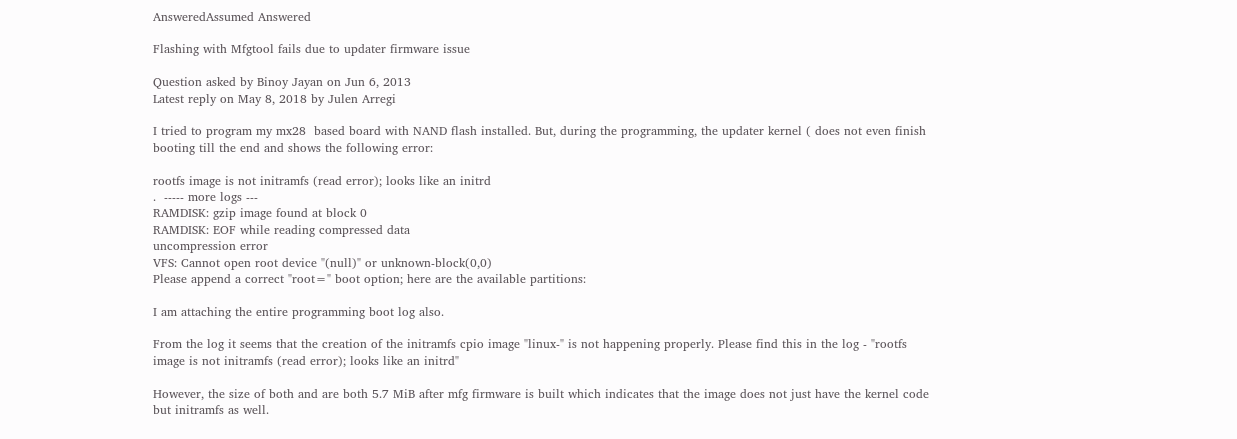AnsweredAssumed Answered

Flashing with Mfgtool fails due to updater firmware issue

Question asked by Binoy Jayan on Jun 6, 2013
Latest reply on May 8, 2018 by Julen Arregi

I tried to program my mx28  based board with NAND flash installed. But, during the programming, the updater kernel ( does not even finish booting till the end and shows the following error:

rootfs image is not initramfs (read error); looks like an initrd
.  ----- more logs ---
RAMDISK: gzip image found at block 0
RAMDISK: EOF while reading compressed data
uncompression error
VFS: Cannot open root device "(null)" or unknown-block(0,0)
Please append a correct "root=" boot option; here are the available partitions:

I am attaching the entire programming boot log also.

From the log it seems that the creation of the initramfs cpio image "linux-" is not happening properly. Please find this in the log - "rootfs image is not initramfs (read error); looks like an initrd"

However, the size of both and are both 5.7 MiB after mfg firmware is built which indicates that the image does not just have the kernel code but initramfs as well.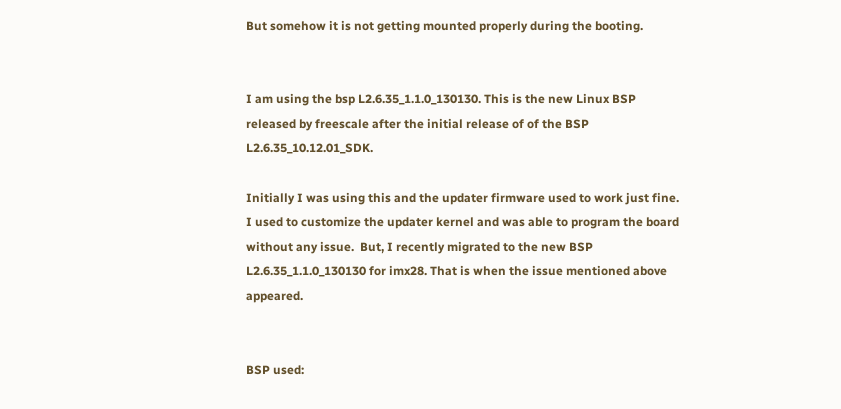But somehow it is not getting mounted properly during the booting.


I am using the bsp L2.6.35_1.1.0_130130. This is the new Linux BSP released by freescale after the initial release of of the BSP L2.6.35_10.12.01_SDK.

Initially I was using this and the updater firmware used to work just fine. I used to customize the updater kernel and was able to program the board without any issue.  But, I recently migrated to the new BSP L2.6.35_1.1.0_130130 for imx28. That is when the issue mentioned above appeared.


BSP used: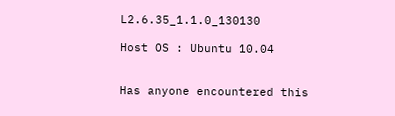L2.6.35_1.1.0_130130

Host OS : Ubuntu 10.04


Has anyone encountered this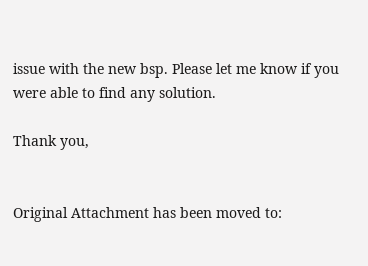issue with the new bsp. Please let me know if you were able to find any solution.

Thank you,


Original Attachment has been moved to: